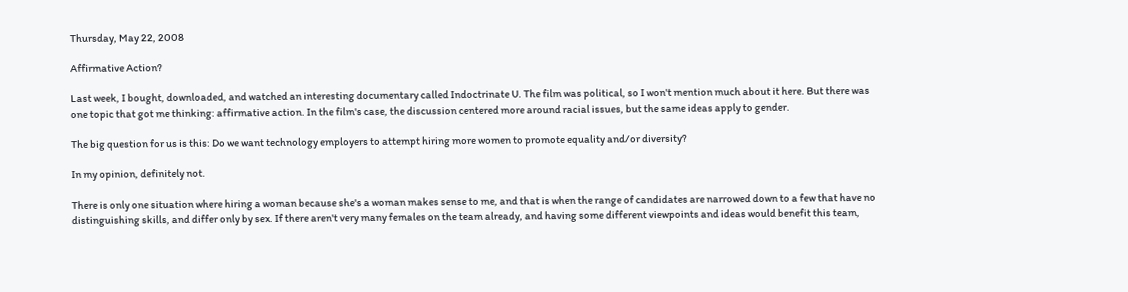Thursday, May 22, 2008

Affirmative Action?

Last week, I bought, downloaded, and watched an interesting documentary called Indoctrinate U. The film was political, so I won't mention much about it here. But there was one topic that got me thinking: affirmative action. In the film's case, the discussion centered more around racial issues, but the same ideas apply to gender.

The big question for us is this: Do we want technology employers to attempt hiring more women to promote equality and/or diversity?

In my opinion, definitely not.

There is only one situation where hiring a woman because she's a woman makes sense to me, and that is when the range of candidates are narrowed down to a few that have no distinguishing skills, and differ only by sex. If there aren't very many females on the team already, and having some different viewpoints and ideas would benefit this team,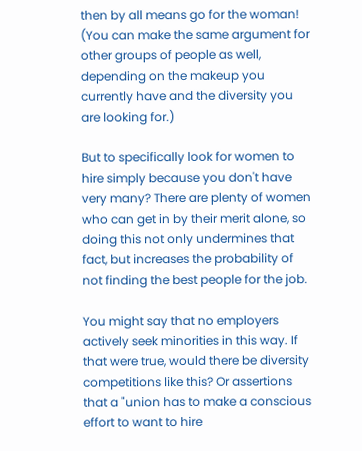then by all means go for the woman! (You can make the same argument for other groups of people as well, depending on the makeup you currently have and the diversity you are looking for.)

But to specifically look for women to hire simply because you don't have very many? There are plenty of women who can get in by their merit alone, so doing this not only undermines that fact, but increases the probability of not finding the best people for the job.

You might say that no employers actively seek minorities in this way. If that were true, would there be diversity competitions like this? Or assertions that a "union has to make a conscious effort to want to hire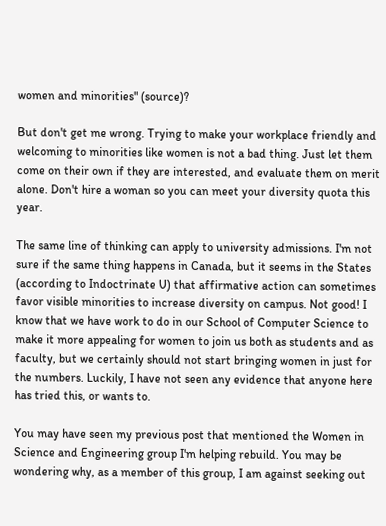women and minorities" (source)?

But don't get me wrong. Trying to make your workplace friendly and welcoming to minorities like women is not a bad thing. Just let them come on their own if they are interested, and evaluate them on merit alone. Don't hire a woman so you can meet your diversity quota this year.

The same line of thinking can apply to university admissions. I'm not sure if the same thing happens in Canada, but it seems in the States (according to Indoctrinate U) that affirmative action can sometimes favor visible minorities to increase diversity on campus. Not good! I know that we have work to do in our School of Computer Science to make it more appealing for women to join us both as students and as faculty, but we certainly should not start bringing women in just for the numbers. Luckily, I have not seen any evidence that anyone here has tried this, or wants to.

You may have seen my previous post that mentioned the Women in Science and Engineering group I'm helping rebuild. You may be wondering why, as a member of this group, I am against seeking out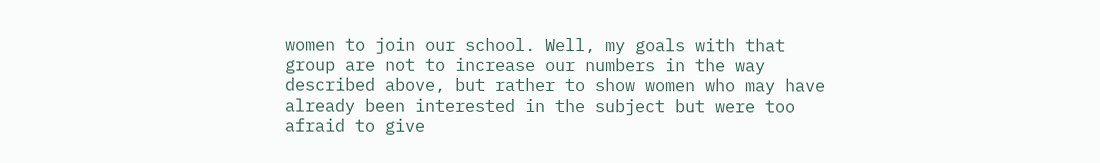women to join our school. Well, my goals with that group are not to increase our numbers in the way described above, but rather to show women who may have already been interested in the subject but were too afraid to give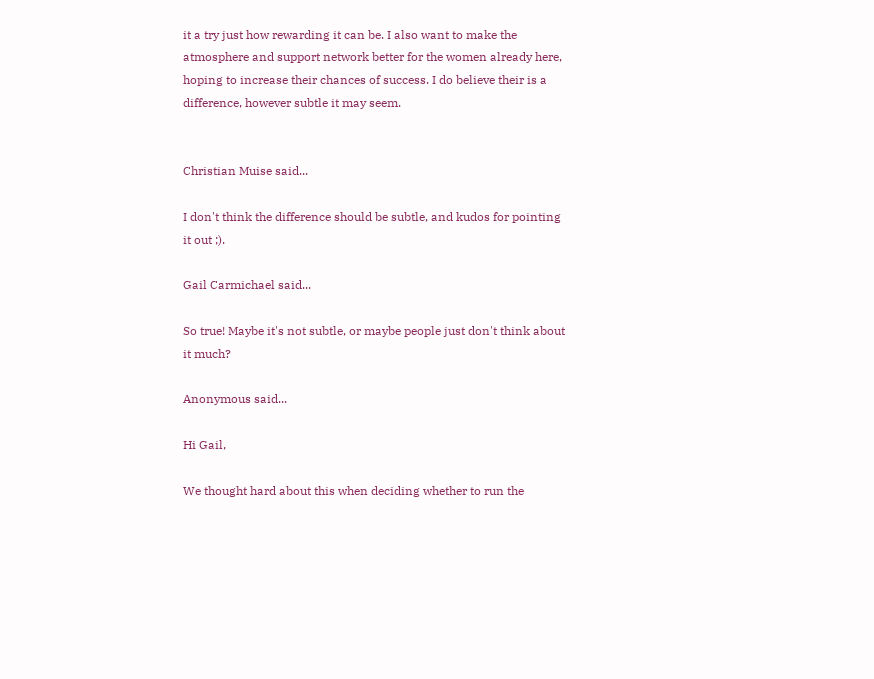it a try just how rewarding it can be. I also want to make the atmosphere and support network better for the women already here, hoping to increase their chances of success. I do believe their is a difference, however subtle it may seem.


Christian Muise said...

I don't think the difference should be subtle, and kudos for pointing it out ;).

Gail Carmichael said...

So true! Maybe it's not subtle, or maybe people just don't think about it much?

Anonymous said...

Hi Gail,

We thought hard about this when deciding whether to run the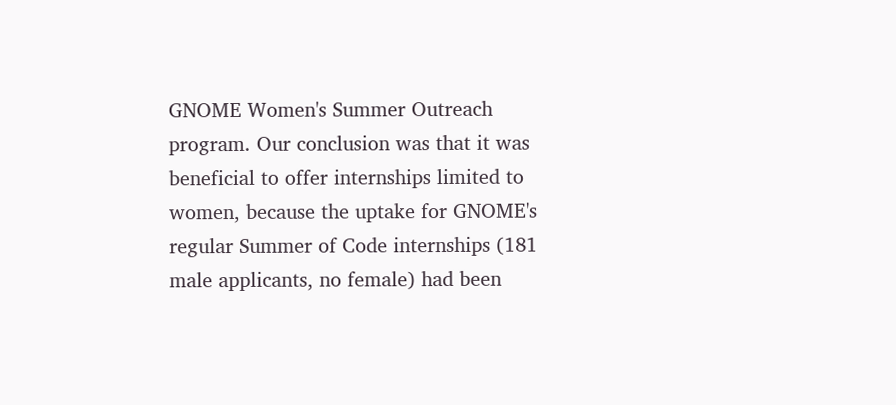GNOME Women's Summer Outreach program. Our conclusion was that it was beneficial to offer internships limited to women, because the uptake for GNOME's regular Summer of Code internships (181 male applicants, no female) had been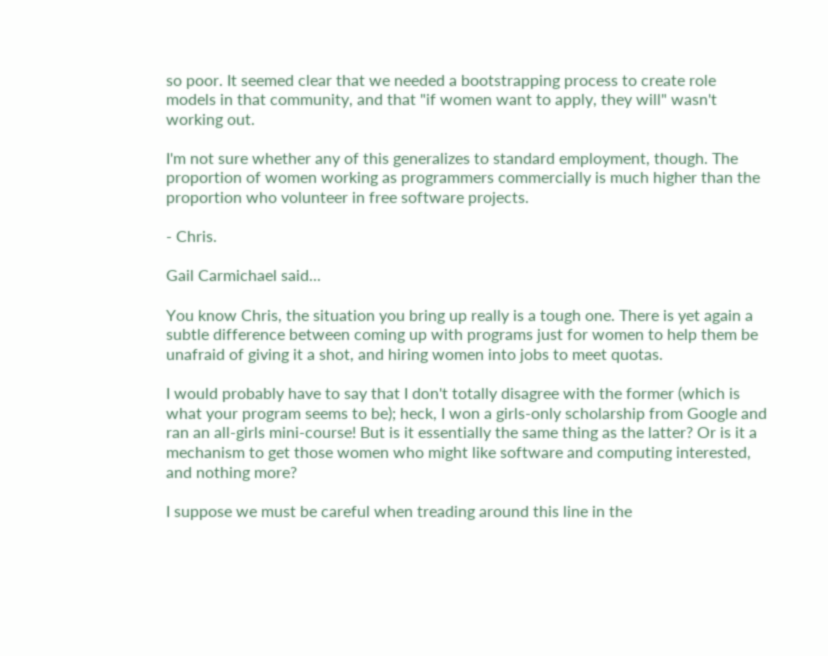so poor. It seemed clear that we needed a bootstrapping process to create role models in that community, and that "if women want to apply, they will" wasn't working out.

I'm not sure whether any of this generalizes to standard employment, though. The proportion of women working as programmers commercially is much higher than the proportion who volunteer in free software projects.

- Chris.

Gail Carmichael said...

You know Chris, the situation you bring up really is a tough one. There is yet again a subtle difference between coming up with programs just for women to help them be unafraid of giving it a shot, and hiring women into jobs to meet quotas.

I would probably have to say that I don't totally disagree with the former (which is what your program seems to be); heck, I won a girls-only scholarship from Google and ran an all-girls mini-course! But is it essentially the same thing as the latter? Or is it a mechanism to get those women who might like software and computing interested, and nothing more?

I suppose we must be careful when treading around this line in the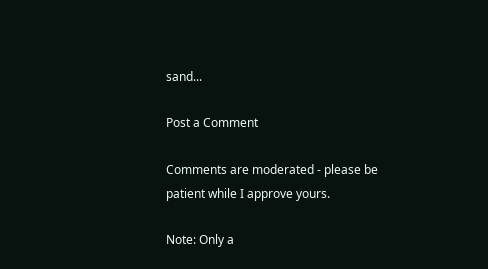sand...

Post a Comment

Comments are moderated - please be patient while I approve yours.

Note: Only a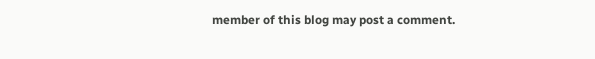member of this blog may post a comment.